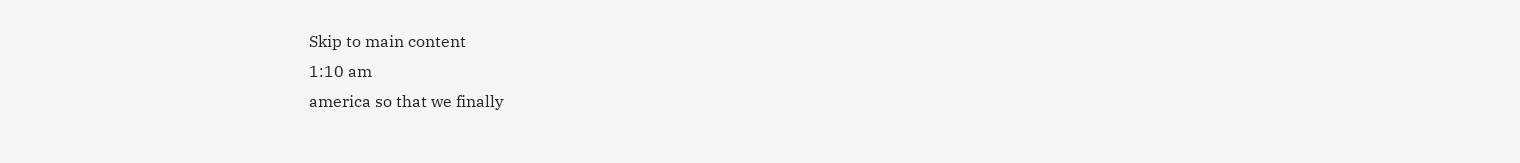Skip to main content
1:10 am
america so that we finally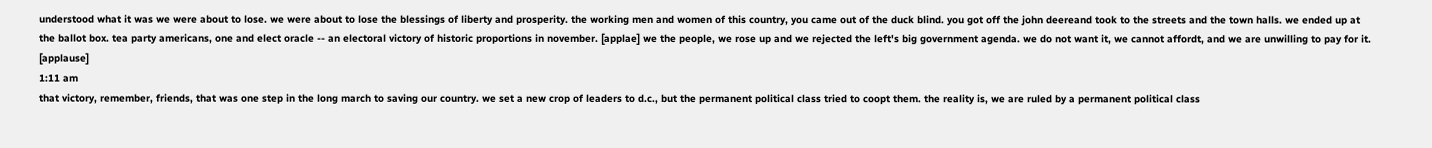understood what it was we were about to lose. we were about to lose the blessings of liberty and prosperity. the working men and women of this country, you came out of the duck blind. you got off the john deereand took to the streets and the town halls. we ended up at the ballot box. tea party americans, one and elect oracle -- an electoral victory of historic proportions in november. [applae] we the people, we rose up and we rejected the left's big government agenda. we do not want it, we cannot affordt, and we are unwilling to pay for it. [applause]
1:11 am
that victory, remember, friends, that was one step in the long march to saving our country. we set a new crop of leaders to d.c., but the permanent political class tried to coopt them. the reality is, we are ruled by a permanent political class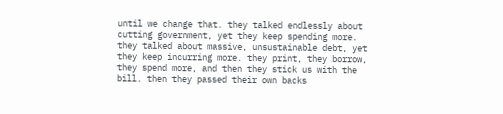until we change that. they talked endlessly about cutting government, yet they keep spending more. they talked about massive, unsustainable debt, yet they keep incurring more. they print, they borrow, they spend more, and then they stick us with the bill. then they passed their own backs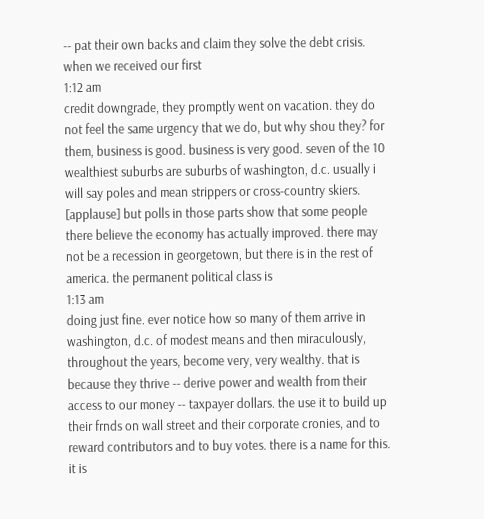-- pat their own backs and claim they solve the debt crisis. when we received our first
1:12 am
credit downgrade, they promptly went on vacation. they do not feel the same urgency that we do, but why shou they? for them, business is good. business is very good. seven of the 10 wealthiest suburbs are suburbs of washington, d.c. usually i will say poles and mean strippers or cross-country skiers. [applause] but polls in those parts show that some people there believe the economy has actually improved. there may not be a recession in georgetown, but there is in the rest of america. the permanent political class is
1:13 am
doing just fine. ever notice how so many of them arrive in washington, d.c. of modest means and then miraculously, throughout the years, become very, very wealthy. that is because they thrive -- derive power and wealth from their access to our money -- taxpayer dollars. the use it to build up their frnds on wall street and their corporate cronies, and to reward contributors and to buy votes. there is a name for this. it is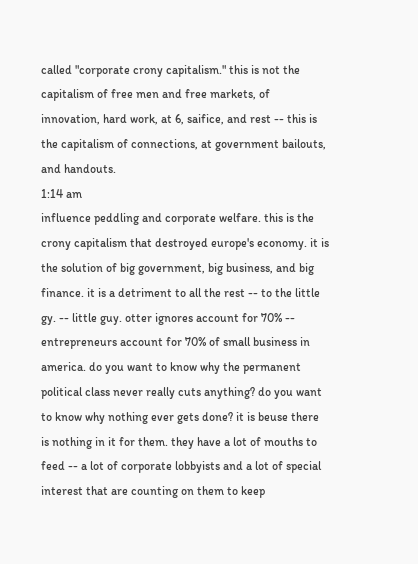called "corporate crony capitalism." this is not the capitalism of free men and free markets, of innovation, hard work, at 6, saifice, and rest -- this is the capitalism of connections, at government bailouts, and handouts.
1:14 am
influence peddling and corporate welfare. this is the crony capitalism that destroyed europe's economy. it is the solution of big government, big business, and big finance. it is a detriment to all the rest -- to the little gy. -- little guy. otter ignores account for 70% -- entrepreneurs account for 70% of small business in america. do you want to know why the permanent political class never really cuts anything? do you want to know why nothing ever gets done? it is beuse there is nothing in it for them. they have a lot of mouths to feed -- a lot of corporate lobbyists and a lot of special interest that are counting on them to keep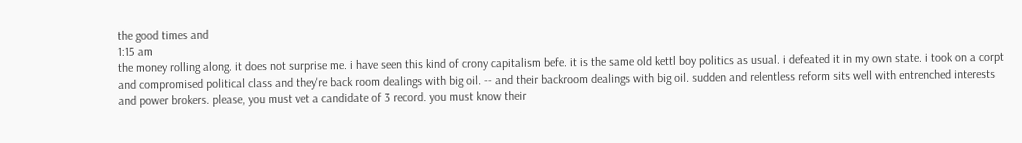the good times and
1:15 am
the money rolling along. it does not surprise me. i have seen this kind of crony capitalism befe. it is the same old kettl boy politics as usual. i defeated it in my own state. i took on a corpt and compromised political class and they're back room dealings with big oil. -- and their backroom dealings with big oil. sudden and relentless reform sits well with entrenched interests and power brokers. please, you must vet a candidate of 3 record. you must know their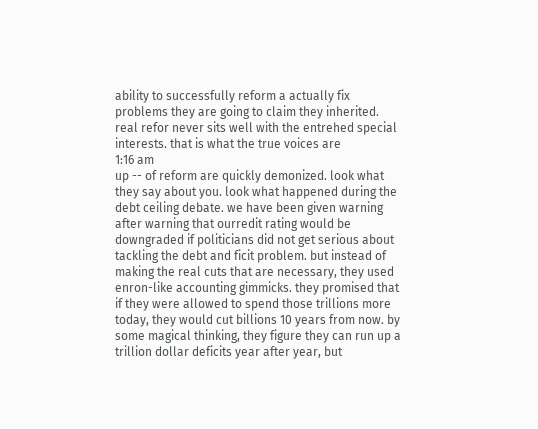ability to successfully reform a actually fix problems they are going to claim they inherited. real refor never sits well with the entrehed special interests. that is what the true voices are
1:16 am
up -- of reform are quickly demonized. look what they say about you. look what happened during the debt ceiling debate. we have been given warning after warning that ourredit rating would be downgraded if politicians did not get serious about tackling the debt and ficit problem. but instead of making the real cuts that are necessary, they used enron-like accounting gimmicks. they promised that if they were allowed to spend those trillions more today, they would cut billions 10 years from now. by some magical thinking, they figure they can run up a trillion dollar deficits year after year, but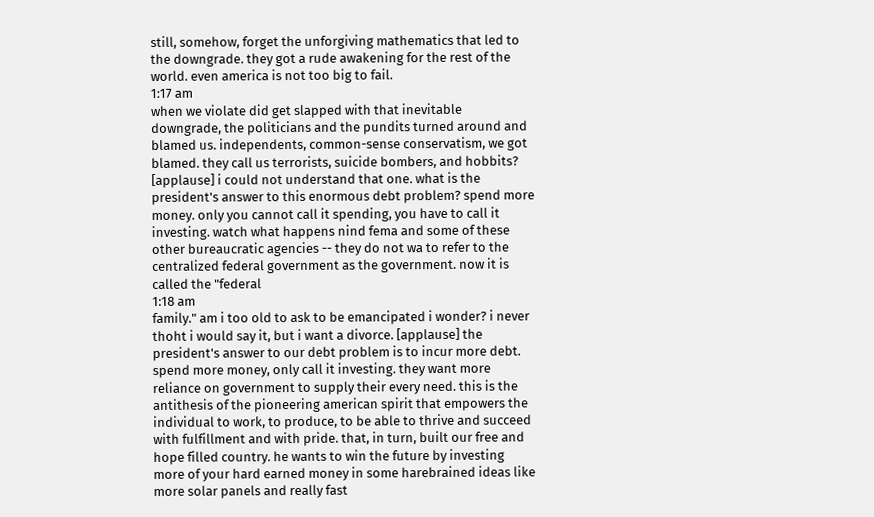still, somehow, forget the unforgiving mathematics that led to the downgrade. they got a rude awakening for the rest of the world. even america is not too big to fail.
1:17 am
when we violate did get slapped with that inevitable downgrade, the politicians and the pundits turned around and blamed us. independents, common-sense conservatism, we got blamed. they call us terrorists, suicide bombers, and hobbits? [applause] i could not understand that one. what is the president's answer to this enormous debt problem? spend more money. only you cannot call it spending, you have to call it investing. watch what happens nind fema and some of these other bureaucratic agencies -- they do not wa to refer to the centralized federal government as the government. now it is called the "federal
1:18 am
family." am i too old to ask to be emancipated i wonder? i never thoht i would say it, but i want a divorce. [applause] the president's answer to our debt problem is to incur more debt. spend more money, only call it investing. they want more reliance on government to supply their every need. this is the antithesis of the pioneering american spirit that empowers the individual to work, to produce, to be able to thrive and succeed with fulfillment and with pride. that, in turn, built our free and hope filled country. he wants to win the future by investing more of your hard earned money in some harebrained ideas like more solar panels and really fast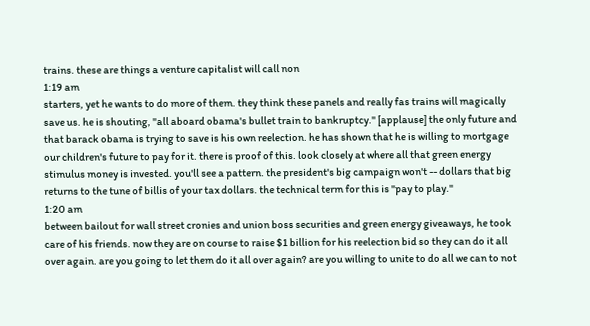trains. these are things a venture capitalist will call non
1:19 am
starters, yet he wants to do more of them. they think these panels and really fas trains will magically save us. he is shouting, "all aboard obama's bullet train to bankruptcy." [applause] the only future and that barack obama is trying to save is his own reelection. he has shown that he is willing to mortgage our children's future to pay for it. there is proof of this. look closely at where all that green energy stimulus money is invested. you'll see a pattern. the president's big campaign won't -- dollars that big returns to the tune of billis of your tax dollars. the technical term for this is "pay to play."
1:20 am
between bailout for wall street cronies and union boss securities and green energy giveaways, he took care of his friends. now they are on course to raise $1 billion for his reelection bid so they can do it all over again. are you going to let them do it all over again? are you willing to unite to do all we can to not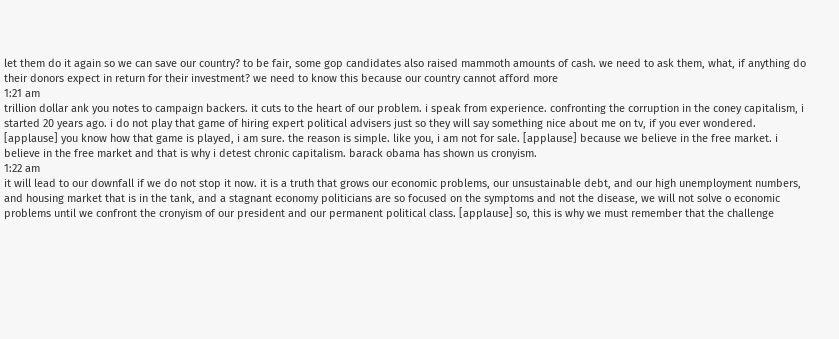let them do it again so we can save our country? to be fair, some gop candidates also raised mammoth amounts of cash. we need to ask them, what, if anything do their donors expect in return for their investment? we need to know this because our country cannot afford more
1:21 am
trillion dollar ank you notes to campaign backers. it cuts to the heart of our problem. i speak from experience. confronting the corruption in the coney capitalism, i started 20 years ago. i do not play that game of hiring expert political advisers just so they will say something nice about me on tv, if you ever wondered. [applause] you know how that game is played, i am sure. the reason is simple. like you, i am not for sale. [applause] because we believe in the free market. i believe in the free market and that is why i detest chronic capitalism. barack obama has shown us cronyism.
1:22 am
it will lead to our downfall if we do not stop it now. it is a truth that grows our economic problems, our unsustainable debt, and our high unemployment numbers, and housing market that is in the tank, and a stagnant economy politicians are so focused on the symptoms and not the disease, we will not solve o economic problems until we confront the cronyism of our president and our permanent political class. [applause] so, this is why we must remember that the challenge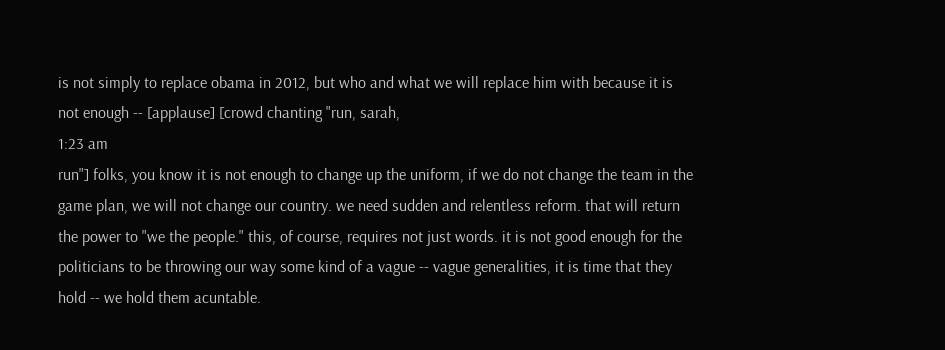is not simply to replace obama in 2012, but who and what we will replace him with because it is not enough -- [applause] [crowd chanting "run, sarah,
1:23 am
run"] folks, you know it is not enough to change up the uniform, if we do not change the team in the game plan, we will not change our country. we need sudden and relentless reform. that will return the power to "we the people." this, of course, requires not just words. it is not good enough for the politicians to be throwing our way some kind of a vague -- vague generalities, it is time that they hold -- we hold them acuntable.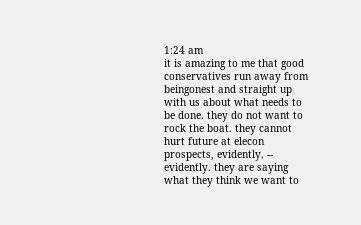1:24 am
it is amazing to me that good conservatives run away from beingonest and straight up with us about what needs to be done. they do not want to rock the boat. they cannot hurt future at elecon prospects, evidently. -- evidently. they are saying what they think we want to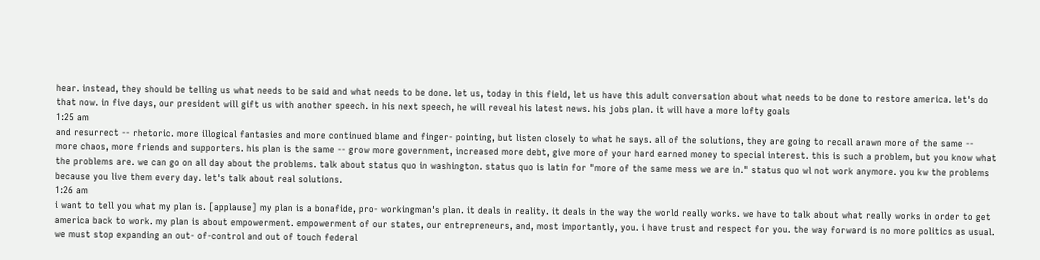hear. instead, they should be telling us what needs to be said and what needs to be done. let us, today in this field, let us have this adult conversation about what needs to be done to restore america. let's do that now. in five days, our president will gift us with another speech. in his next speech, he will reveal his latest news. his jobs plan. it will have a more lofty goals
1:25 am
and resurrect -- rhetoric. more illogical fantasies and more continued blame and finger- pointing, but listen closely to what he says. all of the solutions, they are going to recall arawn more of the same -- more chaos, more friends and supporters. his plan is the same -- grow more government, increased more debt, give more of your hard earned money to special interest. this is such a problem, but you know what the problems are. we can go on all day about the problems. talk about status quo in washington. status quo is latin for "more of the same mess we are in." status quo wl not work anymore. you kw the problems because you live them every day. let's talk about real solutions.
1:26 am
i want to tell you what my plan is. [applause] my plan is a bonafide, pro- workingman's plan. it deals in reality. it deals in the way the world really works. we have to talk about what really works in order to get america back to work. my plan is about empowerment. empowerment of our states, our entrepreneurs, and, most importantly, you. i have trust and respect for you. the way forward is no more politics as usual. we must stop expanding an out- of-control and out of touch federal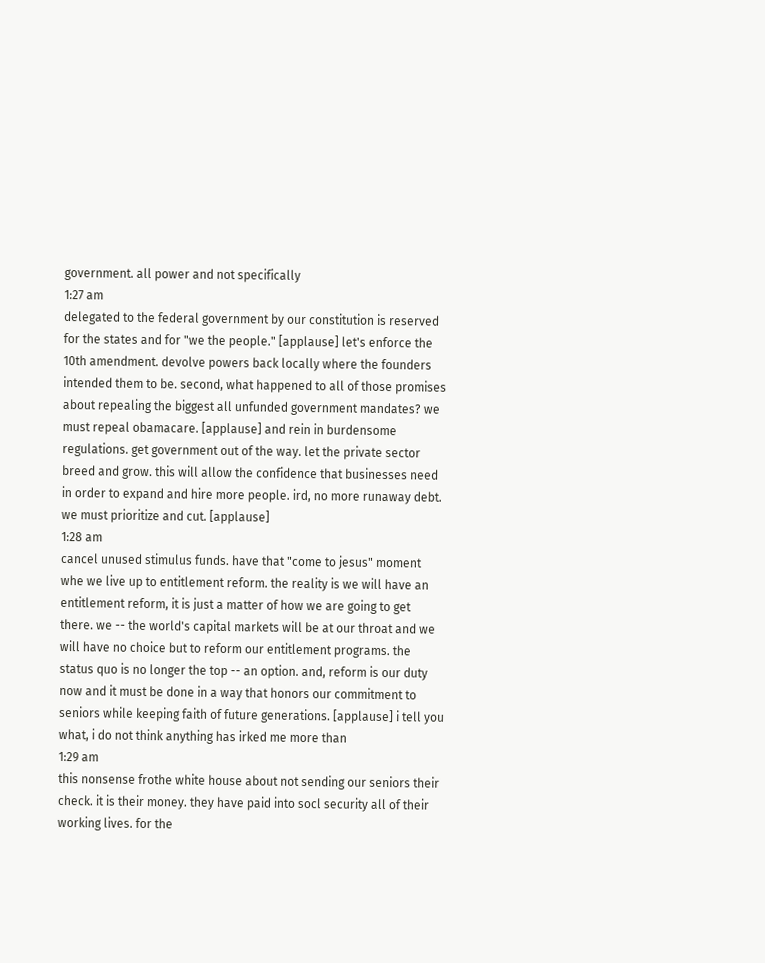government. all power and not specifically
1:27 am
delegated to the federal government by our constitution is reserved for the states and for "we the people." [applause] let's enforce the 10th amendment. devolve powers back locally where the founders intended them to be. second, what happened to all of those promises about repealing the biggest all unfunded government mandates? we must repeal obamacare. [applause] and rein in burdensome regulations. get government out of the way. let the private sector breed and grow. this will allow the confidence that businesses need in order to expand and hire more people. ird, no more runaway debt. we must prioritize and cut. [applause]
1:28 am
cancel unused stimulus funds. have that "come to jesus" moment whe we live up to entitlement reform. the reality is we will have an entitlement reform, it is just a matter of how we are going to get there. we -- the world's capital markets will be at our throat and we will have no choice but to reform our entitlement programs. the status quo is no longer the top -- an option. and, reform is our duty now and it must be done in a way that honors our commitment to seniors while keeping faith of future generations. [applause] i tell you what, i do not think anything has irked me more than
1:29 am
this nonsense frothe white house about not sending our seniors their check. it is their money. they have paid into socl security all of their working lives. for the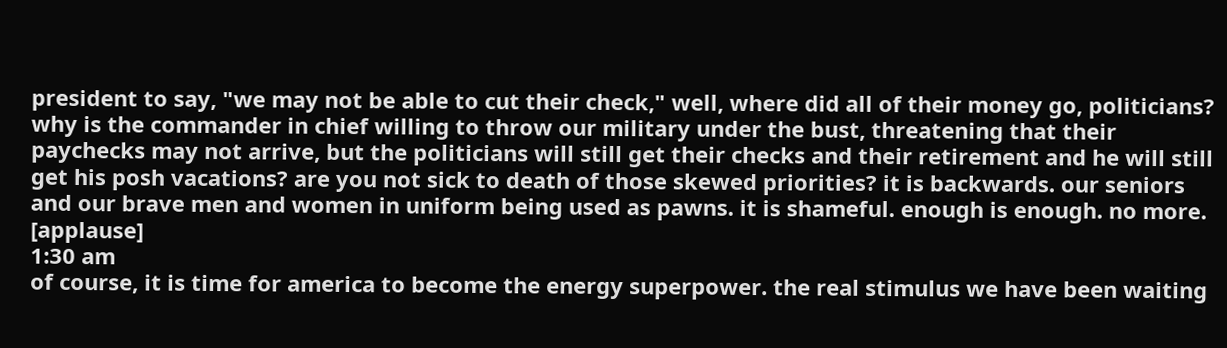president to say, "we may not be able to cut their check," well, where did all of their money go, politicians? why is the commander in chief willing to throw our military under the bust, threatening that their paychecks may not arrive, but the politicians will still get their checks and their retirement and he will still get his posh vacations? are you not sick to death of those skewed priorities? it is backwards. our seniors and our brave men and women in uniform being used as pawns. it is shameful. enough is enough. no more. [applause]
1:30 am
of course, it is time for america to become the energy superpower. the real stimulus we have been waiting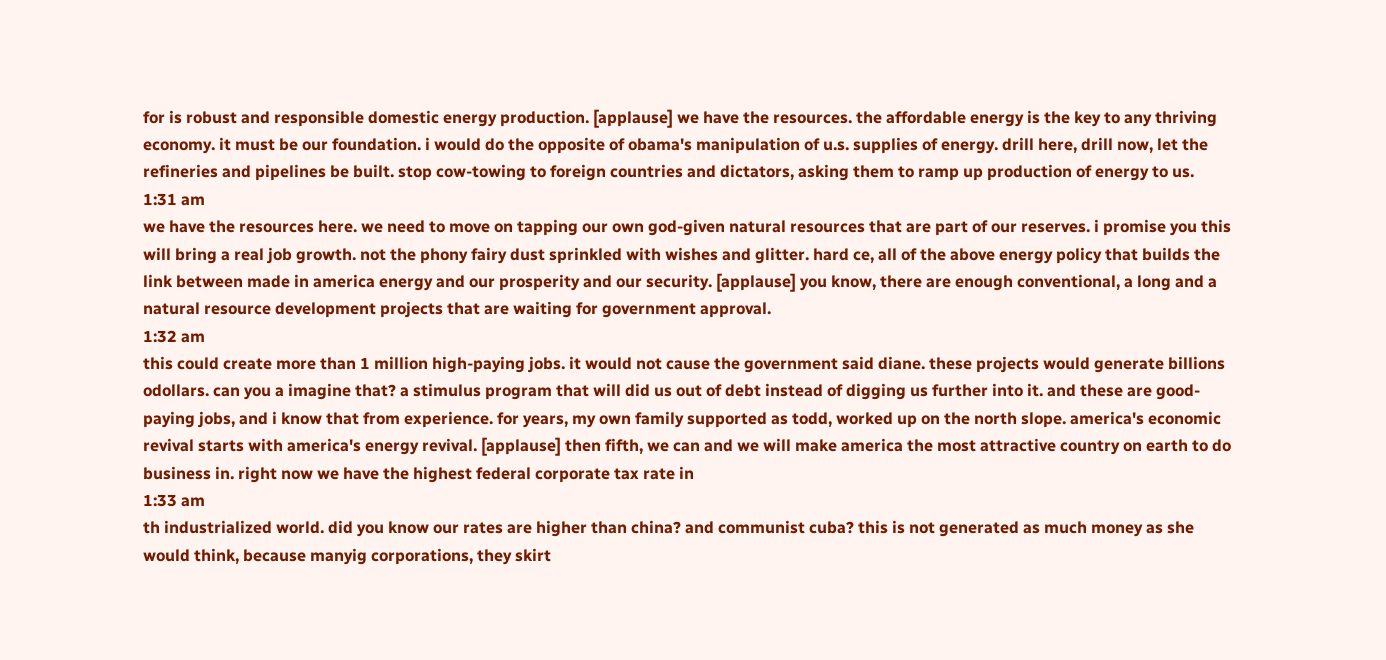for is robust and responsible domestic energy production. [applause] we have the resources. the affordable energy is the key to any thriving economy. it must be our foundation. i would do the opposite of obama's manipulation of u.s. supplies of energy. drill here, drill now, let the refineries and pipelines be built. stop cow-towing to foreign countries and dictators, asking them to ramp up production of energy to us.
1:31 am
we have the resources here. we need to move on tapping our own god-given natural resources that are part of our reserves. i promise you this will bring a real job growth. not the phony fairy dust sprinkled with wishes and glitter. hard ce, all of the above energy policy that builds the link between made in america energy and our prosperity and our security. [applause] you know, there are enough conventional, a long and a natural resource development projects that are waiting for government approval.
1:32 am
this could create more than 1 million high-paying jobs. it would not cause the government said diane. these projects would generate billions odollars. can you a imagine that? a stimulus program that will did us out of debt instead of digging us further into it. and these are good-paying jobs, and i know that from experience. for years, my own family supported as todd, worked up on the north slope. america's economic revival starts with america's energy revival. [applause] then fifth, we can and we will make america the most attractive country on earth to do business in. right now we have the highest federal corporate tax rate in
1:33 am
th industrialized world. did you know our rates are higher than china? and communist cuba? this is not generated as much money as she would think, because manyig corporations, they skirt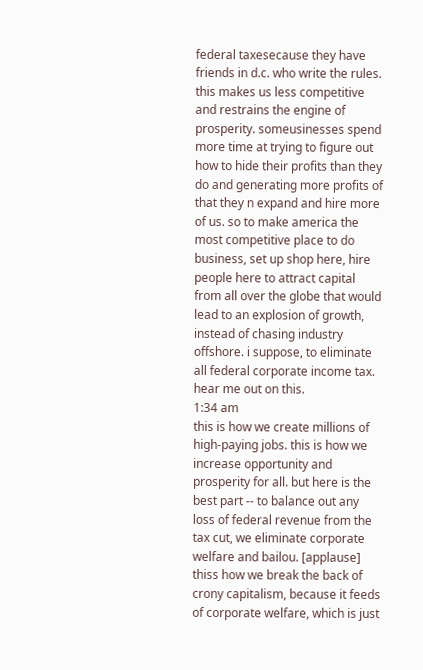federal taxesecause they have friends in d.c. who write the rules. this makes us less competitive and restrains the engine of prosperity. someusinesses spend more time at trying to figure out how to hide their profits than they do and generating more profits of that they n expand and hire more of us. so to make america the most competitive place to do business, set up shop here, hire people here to attract capital from all over the globe that would lead to an explosion of growth, instead of chasing industry offshore. i suppose, to eliminate all federal corporate income tax. hear me out on this.
1:34 am
this is how we create millions of high-paying jobs. this is how we increase opportunity and prosperity for all. but here is the best part -- to balance out any loss of federal revenue from the tax cut, we eliminate corporate welfare and bailou. [applause] thiss how we break the back of crony capitalism, because it feeds of corporate welfare, which is just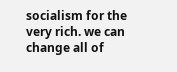socialism for the very rich. we can change all of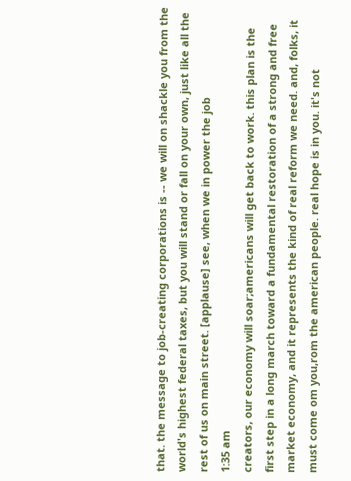that. the message to job-creating corporations is -- we will on shackle you from the world's highest federal taxes, but you will stand or fall on your own, just like all the rest of us on main street. [applause] see, when we in power the job
1:35 am
creators, our economy will soar;americans will get back to work. this plan is the first step in a long march toward a fundamental restoration of a strong and free market economy, and it represents the kind of real reform we need. and, folks, it must come om you,rom the american people. real hope is in you. it's not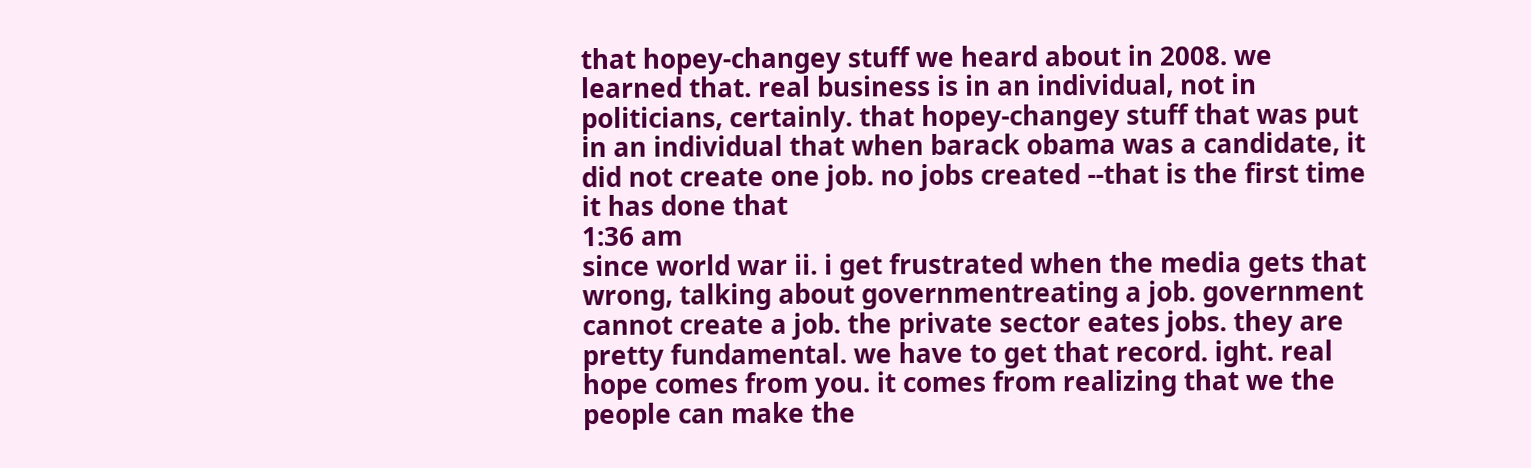that hopey-changey stuff we heard about in 2008. we learned that. real business is in an individual, not in politicians, certainly. that hopey-changey stuff that was put in an individual that when barack obama was a candidate, it did not create one job. no jobs created --that is the first time it has done that
1:36 am
since world war ii. i get frustrated when the media gets that wrong, talking about governmentreating a job. government cannot create a job. the private sector eates jobs. they are pretty fundamental. we have to get that record. ight. real hope comes from you. it comes from realizing that we the people can make the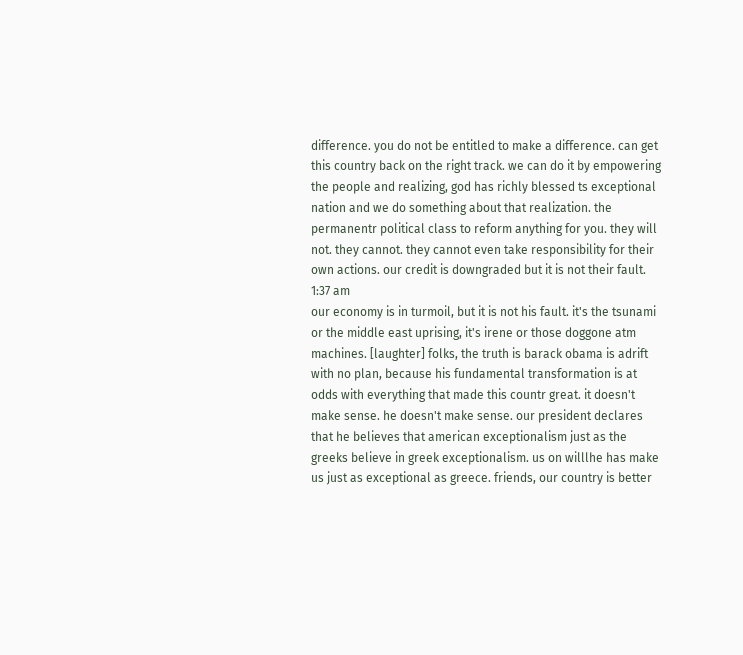difference. you do not be entitled to make a difference. can get this country back on the right track. we can do it by empowering the people and realizing, god has richly blessed ts exceptional nation and we do something about that realization. the permanentr political class to reform anything for you. they will not. they cannot. they cannot even take responsibility for their own actions. our credit is downgraded but it is not their fault.
1:37 am
our economy is in turmoil, but it is not his fault. it's the tsunami or the middle east uprising, it's irene or those doggone atm machines. [laughter] folks, the truth is barack obama is adrift with no plan, because his fundamental transformation is at odds with everything that made this countr great. it doesn't make sense. he doesn't make sense. our president declares that he believes that american exceptionalism just as the greeks believe in greek exceptionalism. us on willlhe has make us just as exceptional as greece. friends, our country is better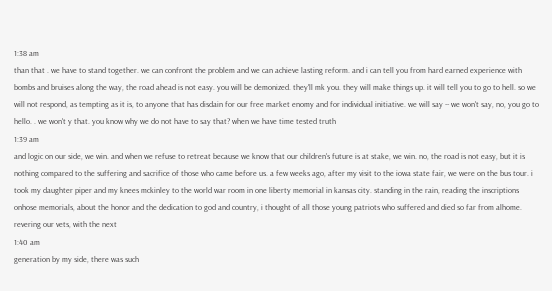1:38 am
than that . we have to stand together. we can confront the problem and we can achieve lasting reform. and i can tell you from hard earned experience with bombs and bruises along the way, the road ahead is not easy. you will be demonized. they'll mk you. they will make things up. it will tell you to go to hell. so we will not respond, as tempting as it is, to anyone that has disdain for our free market enomy and for individual initiative. we will say -- we won't say, no, you go to hello. . we won't y that. you know why we do not have to say that? when we have time tested truth
1:39 am
and logic on our side, we win. and when we refuse to retreat because we know that our children's future is at stake, we win. no, the road is not easy, but it is nothing compared to the suffering and sacrifice of those who came before us. a few weeks ago, after my visit to the iowa state fair, we were on the bus tour. i took my daughter piper and my knees mckinley to the world war room in one liberty memorial in kansas city. standing in the rain, reading the inscriptions onhose memorials, about the honor and the dedication to god and country, i thought of all those young patriots who suffered and died so far from alhome. revering our vets, with the next
1:40 am
generation by my side, there was such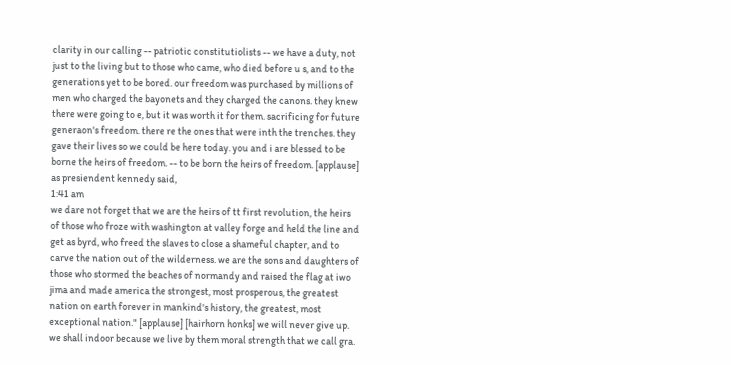clarity in our calling -- patriotic constitutiolists -- we have a duty, not just to the living but to those who came, who died before u s, and to the generations yet to be bored. our freedom was purchased by millions of men who charged the bayonets and they charged the canons. they knew there were going to e, but it was worth it for them. sacrificing for future generaon's freedom. there re the ones that were inth the trenches. they gave their lives so we could be here today. you and i are blessed to be borne the heirs of freedom. -- to be born the heirs of freedom. [applause] as presiendent kennedy said,
1:41 am
we dare not forget that we are the heirs of tt first revolution, the heirs of those who froze with washington at valley forge and held the line and get as byrd, who freed the slaves to close a shameful chapter, and to carve the nation out of the wilderness. we are the sons and daughters of those who stormed the beaches of normandy and raised the flag at iwo jima and made america the strongest, most prosperous, the greatest nation on earth forever in mankind's history, the greatest, most exceptional nation." [applause] [hairhorn honks] we will never give up. we shall indoor because we live by them moral strength that we call gra.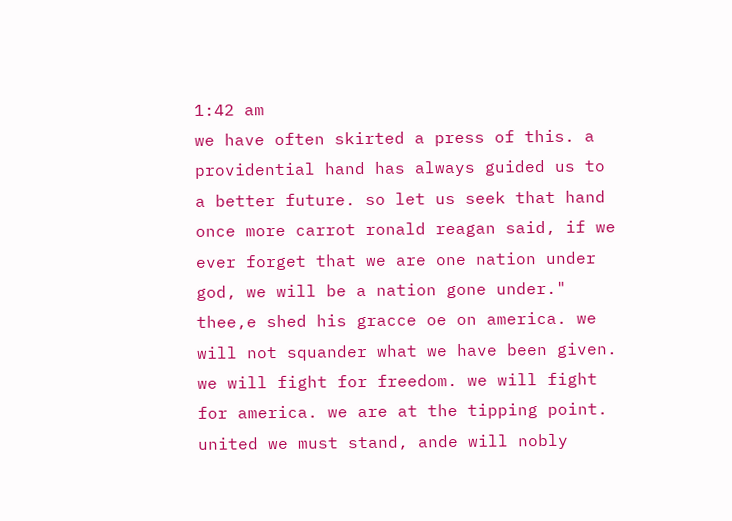1:42 am
we have often skirted a press of this. a providential hand has always guided us to a better future. so let us seek that hand once more carrot ronald reagan said, if we ever forget that we are one nation under god, we will be a nation gone under." thee,e shed his gracce oe on america. we will not squander what we have been given. we will fight for freedom. we will fight for america. we are at the tipping point. united we must stand, ande will nobly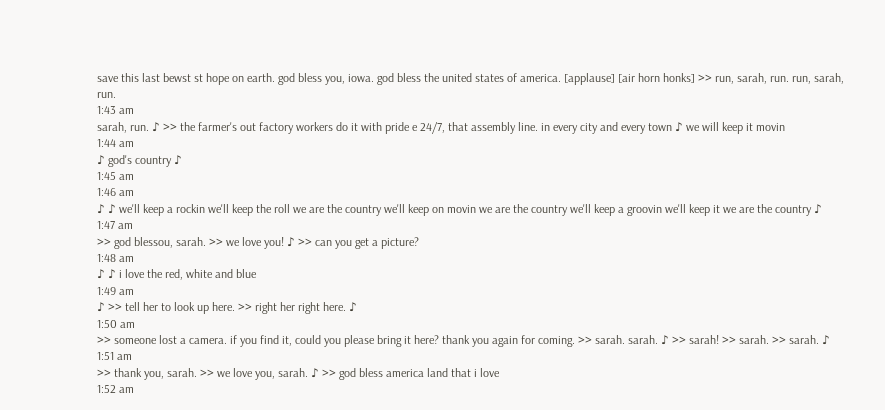save this last bewst st hope on earth. god bless you, iowa. god bless the united states of america. [applause] [air horn honks] >> run, sarah, run. run, sarah, run.
1:43 am
sarah, run. ♪ >> the farmer's out factory workers do it with pride e 24/7, that assembly line. in every city and every town ♪ we will keep it movin
1:44 am
♪ god's country ♪
1:45 am
1:46 am
♪ ♪ we'll keep a rockin we'll keep the roll we are the country we'll keep on movin we are the country we'll keep a groovin we'll keep it we are the country ♪
1:47 am
>> god blessou, sarah. >> we love you! ♪ >> can you get a picture?
1:48 am
♪ ♪ i love the red, white and blue
1:49 am
♪ >> tell her to look up here. >> right her right here. ♪
1:50 am
>> someone lost a camera. if you find it, could you please bring it here? thank you again for coming. >> sarah. sarah. ♪ >> sarah! >> sarah. >> sarah. ♪
1:51 am
>> thank you, sarah. >> we love you, sarah. ♪ >> god bless america land that i love
1:52 am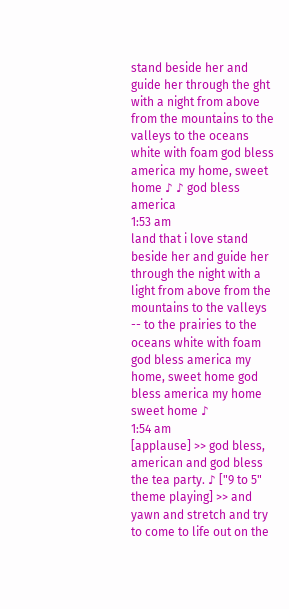stand beside her and guide her through the ght with a night from above from the mountains to the valleys to the oceans white with foam god bless america my home, sweet home ♪ ♪ god bless america
1:53 am
land that i love stand beside her and guide her through the night with a light from above from the mountains to the valleys -- to the prairies to the oceans white with foam god bless america my home, sweet home god bless america my home sweet home ♪
1:54 am
[applause] >> god bless, american and god bless the tea party. ♪ ["9 to 5" theme playing] >> and yawn and stretch and try to come to life out on the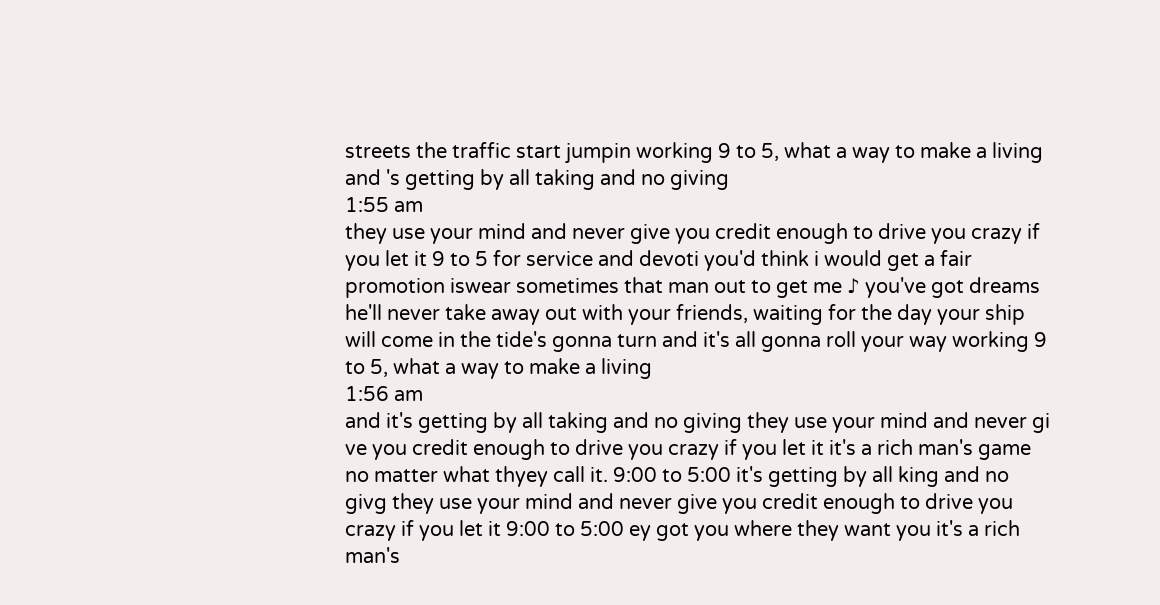streets the traffic start jumpin working 9 to 5, what a way to make a living and 's getting by all taking and no giving
1:55 am
they use your mind and never give you credit enough to drive you crazy if you let it 9 to 5 for service and devoti you'd think i would get a fair promotion iswear sometimes that man out to get me ♪ you've got dreams he'll never take away out with your friends, waiting for the day your ship will come in the tide's gonna turn and it's all gonna roll your way working 9 to 5, what a way to make a living
1:56 am
and it's getting by all taking and no giving they use your mind and never gi ve you credit enough to drive you crazy if you let it it's a rich man's game no matter what thyey call it. 9:00 to 5:00 it's getting by all king and no givg they use your mind and never give you credit enough to drive you crazy if you let it 9:00 to 5:00 ey got you where they want you it's a rich man's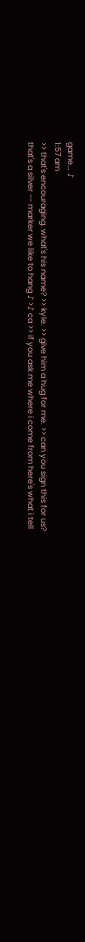game... ♪
1:57 am
>> that's encouraging. what's his name? >> kyle. >> give him a hug for me. >> can you sign this for us? that's a silver -- marker we like to hang ♪ >♪ ca >> if you ask me where i come from here's what i tell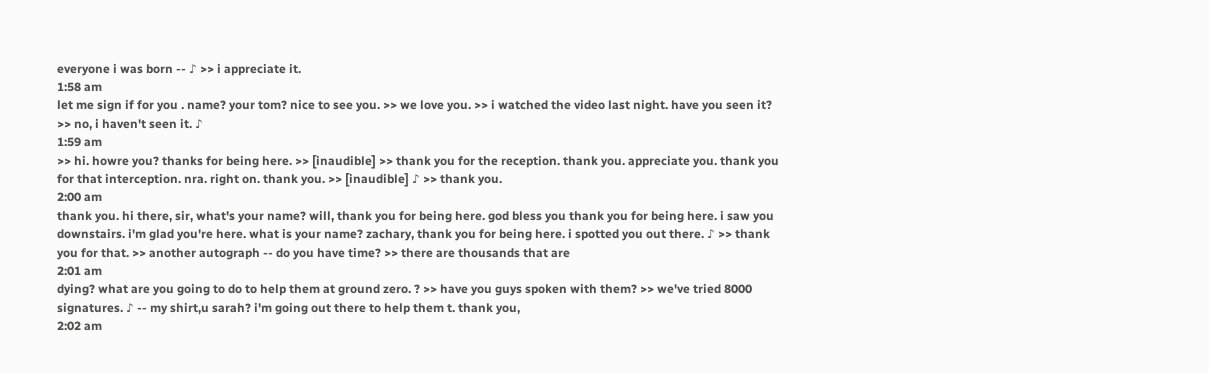everyone i was born -- ♪ >> i appreciate it.
1:58 am
let me sign if for you . name? your tom? nice to see you. >> we love you. >> i watched the video last night. have you seen it? >> no, i haven't seen it. ♪
1:59 am
>> hi. howre you? thanks for being here. >> [inaudible] >> thank you for the reception. thank you. appreciate you. thank you for that interception. nra. right on. thank you. >> [inaudible] ♪ >> thank you.
2:00 am
thank you. hi there, sir, what's your name? will, thank you for being here. god bless you thank you for being here. i saw you downstairs. i'm glad you're here. what is your name? zachary, thank you for being here. i spotted you out there. ♪ >> thank you for that. >> another autograph -- do you have time? >> there are thousands that are
2:01 am
dying? what are you going to do to help them at ground zero. ? >> have you guys spoken with them? >> we've tried 8000 signatures. ♪ -- my shirt,u sarah? i'm going out there to help them t. thank you,
2:02 am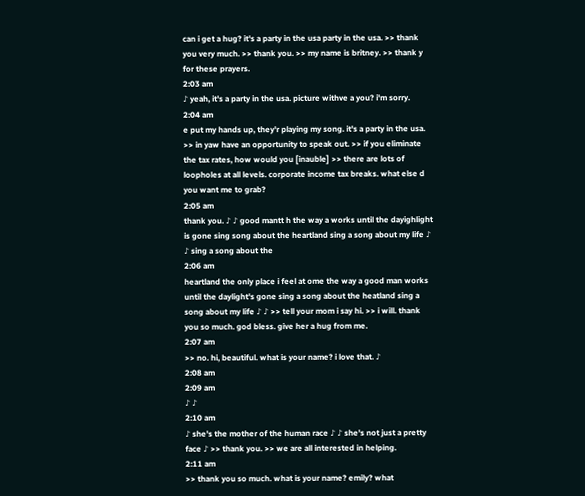can i get a hug? it's a party in the usa party in the usa. >> thank you very much. >> thank you. >> my name is britney. >> thank y for these prayers.
2:03 am
♪ yeah, it's a party in the usa. picture withve a you? i'm sorry.
2:04 am
e put my hands up, they'r playing my song. it's a party in the usa. >> in yaw have an opportunity to speak out. >> if you eliminate the tax rates, how would you [inauble] >> there are lots of loopholes at all levels. corporate income tax breaks. what else d you want me to grab?
2:05 am
thank you. ♪ ♪ good mantt h the way a works until the dayighlight is gone sing song about the heartland sing a song about my life ♪ ♪ sing a song about the
2:06 am
heartland the only place i feel at ome the way a good man works until the daylight's gone sing a song about the heatland sing a song about my life ♪ ♪ >> tell your mom i say hi. >> i will. thank you so much. god bless. give her a hug from me.
2:07 am
>> no. hi, beautiful. what is your name? i love that. ♪
2:08 am
2:09 am
♪ ♪
2:10 am
♪ she's the mother of the human race ♪ ♪ she's not just a pretty face ♪ >> thank you. >> we are all interested in helping.
2:11 am
>> thank you so much. what is your name? emily? what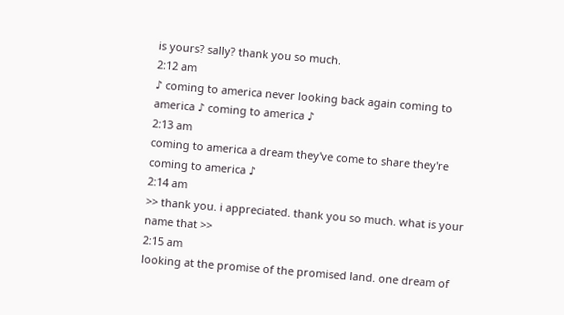is yours? sally? thank you so much.
2:12 am
♪ coming to america never looking back again coming to america ♪ coming to america ♪
2:13 am
coming to america a dream they've come to share they're coming to america ♪
2:14 am
>> thank you. i appreciated. thank you so much. what is your name that >>
2:15 am
looking at the promise of the promised land. one dream of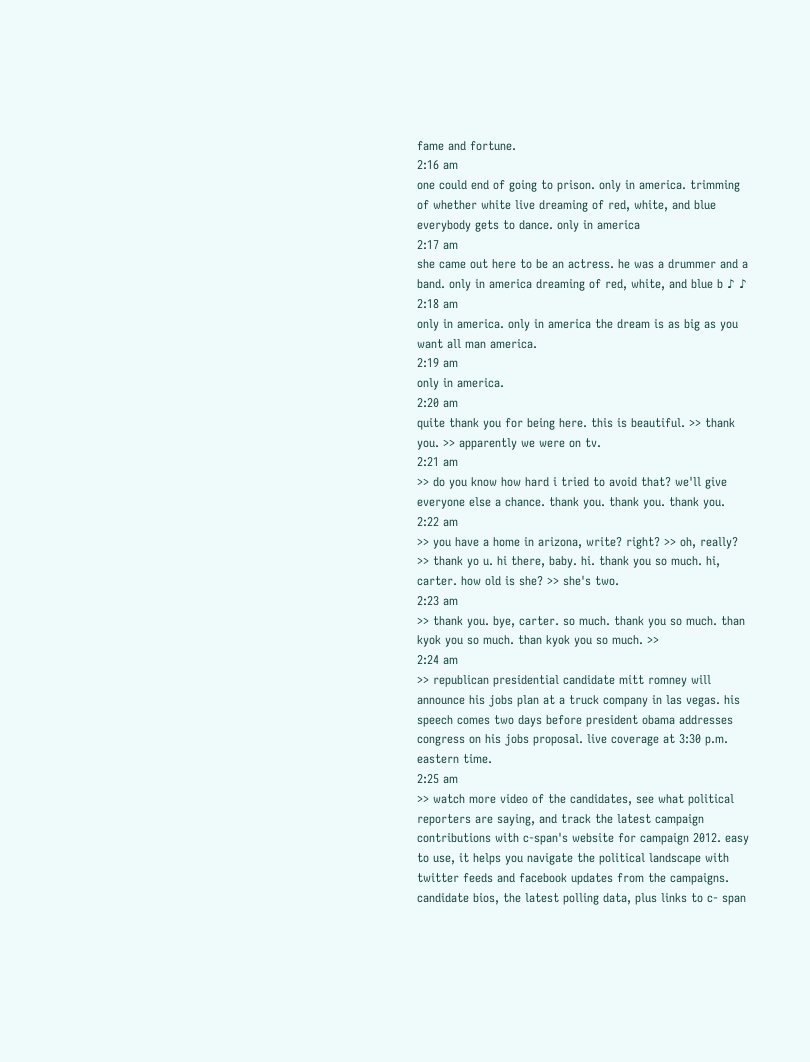fame and fortune.
2:16 am
one could end of going to prison. only in america. trimming of whether white live dreaming of red, white, and blue everybody gets to dance. only in america
2:17 am
she came out here to be an actress. he was a drummer and a band. only in america dreaming of red, white, and blue b ♪ ♪
2:18 am
only in america. only in america the dream is as big as you want all man america.
2:19 am
only in america.
2:20 am
quite thank you for being here. this is beautiful. >> thank you. >> apparently we were on tv.
2:21 am
>> do you know how hard i tried to avoid that? we'll give everyone else a chance. thank you. thank you. thank you.
2:22 am
>> you have a home in arizona, write? right? >> oh, really? >> thank yo u. hi there, baby. hi. thank you so much. hi, carter. how old is she? >> she's two.
2:23 am
>> thank you. bye, carter. so much. thank you so much. than kyok you so much. than kyok you so much. >>
2:24 am
>> republican presidential candidate mitt romney will announce his jobs plan at a truck company in las vegas. his speech comes two days before president obama addresses congress on his jobs proposal. live coverage at 3:30 p.m. eastern time.
2:25 am
>> watch more video of the candidates, see what political reporters are saying, and track the latest campaign contributions with c-span's website for campaign 2012. easy to use, it helps you navigate the political landscape with twitter feeds and facebook updates from the campaigns. candidate bios, the latest polling data, plus links to c- span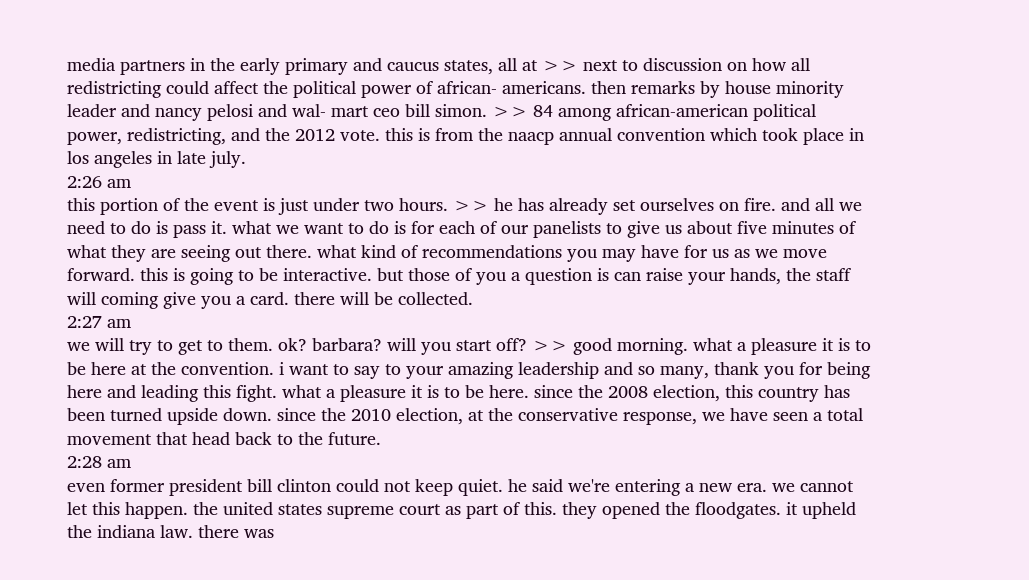media partners in the early primary and caucus states, all at >> next to discussion on how all redistricting could affect the political power of african- americans. then remarks by house minority leader and nancy pelosi and wal- mart ceo bill simon. >> 84 among african-american political power, redistricting, and the 2012 vote. this is from the naacp annual convention which took place in los angeles in late july.
2:26 am
this portion of the event is just under two hours. >> he has already set ourselves on fire. and all we need to do is pass it. what we want to do is for each of our panelists to give us about five minutes of what they are seeing out there. what kind of recommendations you may have for us as we move forward. this is going to be interactive. but those of you a question is can raise your hands, the staff will coming give you a card. there will be collected.
2:27 am
we will try to get to them. ok? barbara? will you start off? >> good morning. what a pleasure it is to be here at the convention. i want to say to your amazing leadership and so many, thank you for being here and leading this fight. what a pleasure it is to be here. since the 2008 election, this country has been turned upside down. since the 2010 election, at the conservative response, we have seen a total movement that head back to the future.
2:28 am
even former president bill clinton could not keep quiet. he said we're entering a new era. we cannot let this happen. the united states supreme court as part of this. they opened the floodgates. it upheld the indiana law. there was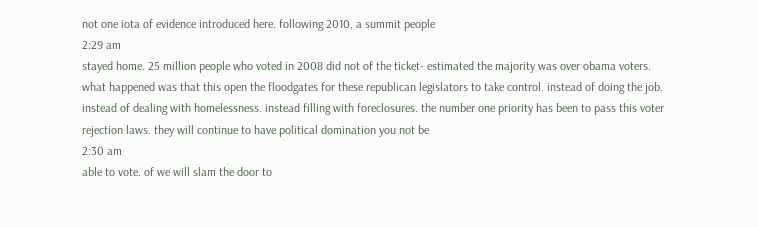not one iota of evidence introduced here. following 2010, a summit people
2:29 am
stayed home. 25 million people who voted in 2008 did not of the ticket- estimated the majority was over obama voters. what happened was that this open the floodgates for these republican legislators to take control. instead of doing the job. instead of dealing with homelessness. instead filling with foreclosures. the number one priority has been to pass this voter rejection laws. they will continue to have political domination you not be
2:30 am
able to vote. of we will slam the door to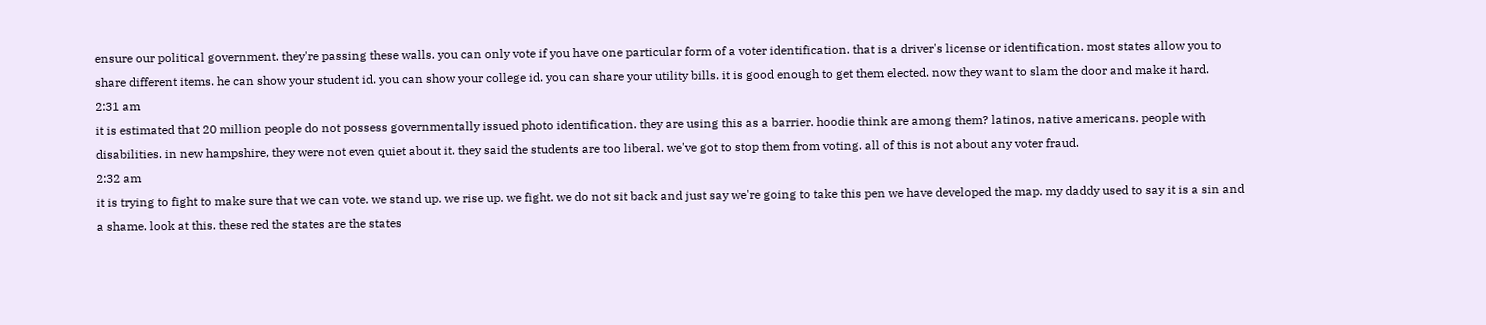ensure our political government. they're passing these walls. you can only vote if you have one particular form of a voter identification. that is a driver's license or identification. most states allow you to share different items. he can show your student id. you can show your college id. you can share your utility bills. it is good enough to get them elected. now they want to slam the door and make it hard.
2:31 am
it is estimated that 20 million people do not possess governmentally issued photo identification. they are using this as a barrier. hoodie think are among them? latinos, native americans. people with disabilities. in new hampshire, they were not even quiet about it. they said the students are too liberal. we've got to stop them from voting. all of this is not about any voter fraud.
2:32 am
it is trying to fight to make sure that we can vote. we stand up. we rise up. we fight. we do not sit back and just say we're going to take this pen we have developed the map. my daddy used to say it is a sin and a shame. look at this. these red the states are the states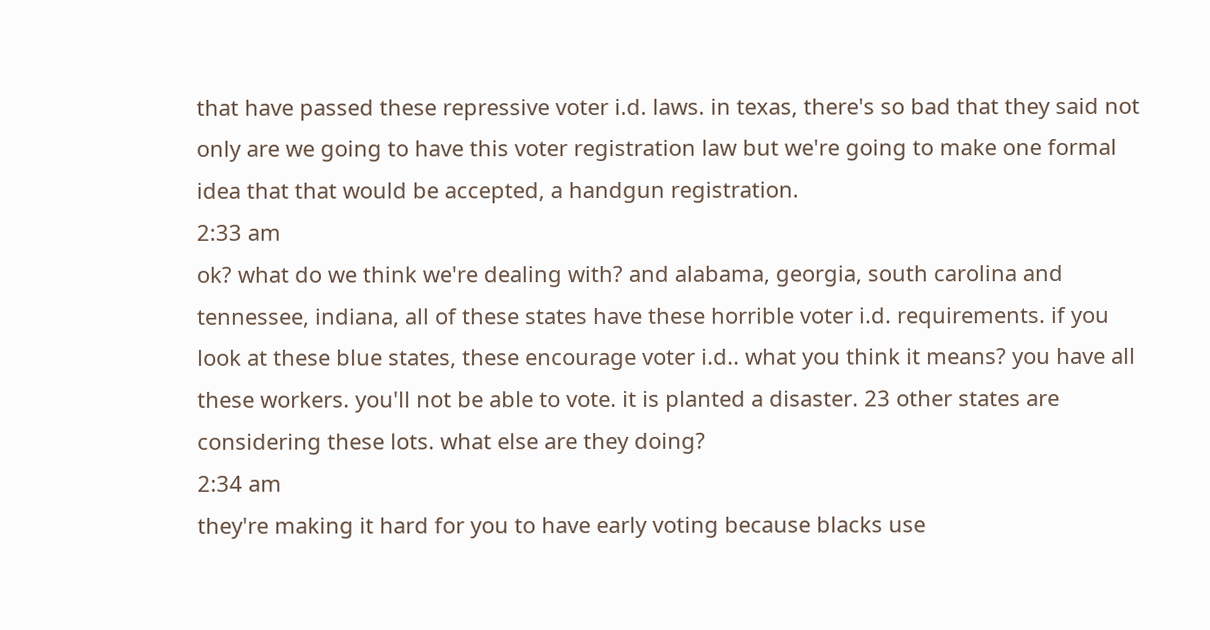that have passed these repressive voter i.d. laws. in texas, there's so bad that they said not only are we going to have this voter registration law but we're going to make one formal idea that that would be accepted, a handgun registration.
2:33 am
ok? what do we think we're dealing with? and alabama, georgia, south carolina and tennessee, indiana, all of these states have these horrible voter i.d. requirements. if you look at these blue states, these encourage voter i.d.. what you think it means? you have all these workers. you'll not be able to vote. it is planted a disaster. 23 other states are considering these lots. what else are they doing?
2:34 am
they're making it hard for you to have early voting because blacks use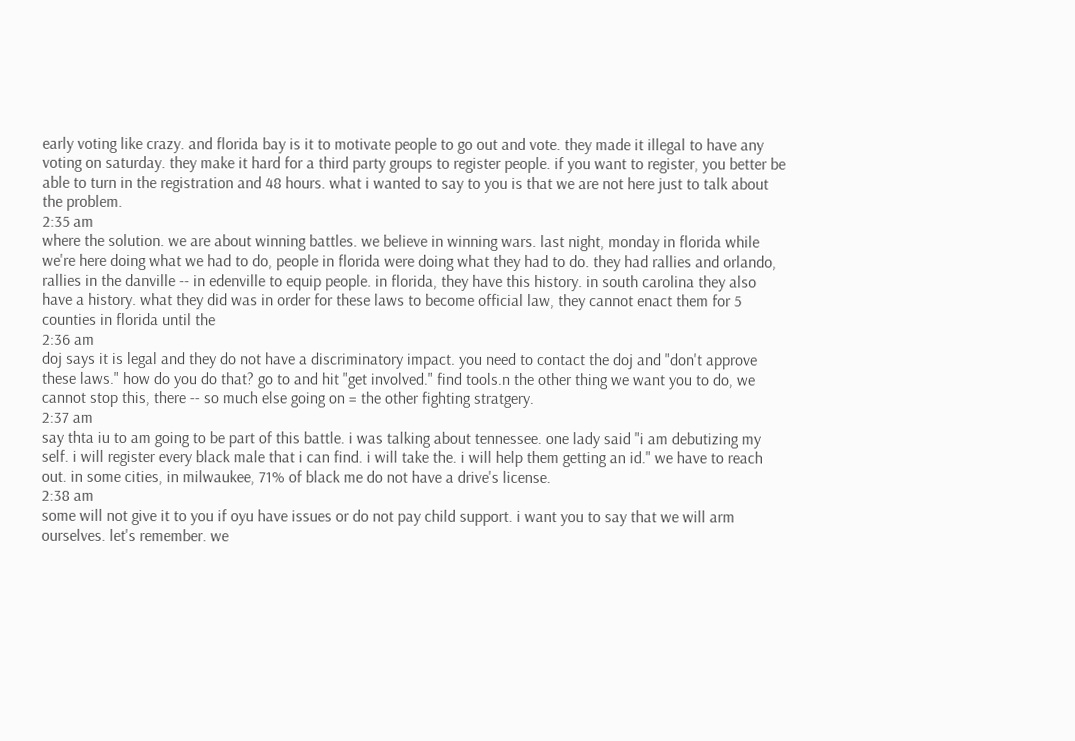early voting like crazy. and florida bay is it to motivate people to go out and vote. they made it illegal to have any voting on saturday. they make it hard for a third party groups to register people. if you want to register, you better be able to turn in the registration and 48 hours. what i wanted to say to you is that we are not here just to talk about the problem.
2:35 am
where the solution. we are about winning battles. we believe in winning wars. last night, monday in florida while we're here doing what we had to do, people in florida were doing what they had to do. they had rallies and orlando, rallies in the danville -- in edenville to equip people. in florida, they have this history. in south carolina they also have a history. what they did was in order for these laws to become official law, they cannot enact them for 5 counties in florida until the
2:36 am
doj says it is legal and they do not have a discriminatory impact. you need to contact the doj and "don't approve these laws." how do you do that? go to and hit "get involved." find tools.n the other thing we want you to do, we cannot stop this, there -- so much else going on = the other fighting stratgery.
2:37 am
say thta iu to am going to be part of this battle. i was talking about tennessee. one lady said "i am debutizing my self. i will register every black male that i can find. i will take the. i will help them getting an id." we have to reach out. in some cities, in milwaukee, 71% of black me do not have a drive's license.
2:38 am
some will not give it to you if oyu have issues or do not pay child support. i want you to say that we will arm ourselves. let's remember. we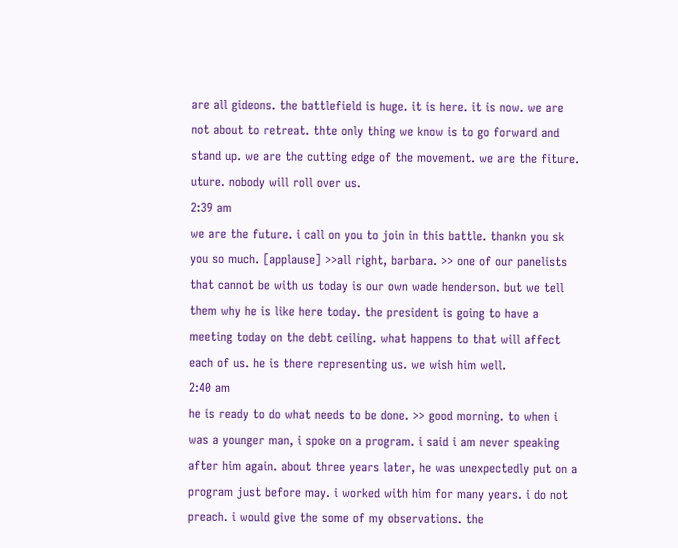are all gideons. the battlefield is huge. it is here. it is now. we are not about to retreat. thte only thing we know is to go forward and stand up. we are the cutting edge of the movement. we are the fiture. uture. nobody will roll over us.
2:39 am
we are the future. i call on you to join in this battle. thankn you sk you so much. [applause] >>all right, barbara. >> one of our panelists that cannot be with us today is our own wade henderson. but we tell them why he is like here today. the president is going to have a meeting today on the debt ceiling. what happens to that will affect each of us. he is there representing us. we wish him well.
2:40 am
he is ready to do what needs to be done. >> good morning. to when i was a younger man, i spoke on a program. i said i am never speaking after him again. about three years later, he was unexpectedly put on a program just before may. i worked with him for many years. i do not preach. i would give the some of my observations. the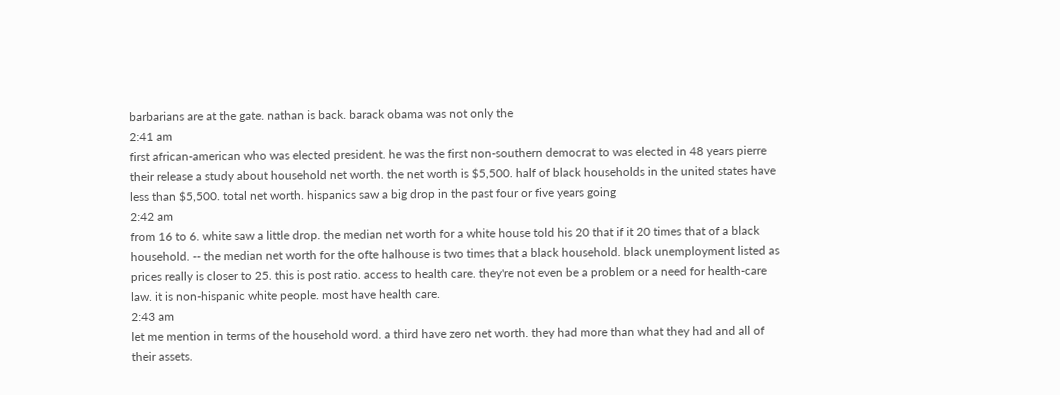barbarians are at the gate. nathan is back. barack obama was not only the
2:41 am
first african-american who was elected president. he was the first non-southern democrat to was elected in 48 years pierre their release a study about household net worth. the net worth is $5,500. half of black households in the united states have less than $5,500. total net worth. hispanics saw a big drop in the past four or five years going
2:42 am
from 16 to 6. white saw a little drop. the median net worth for a white house told his 20 that if it 20 times that of a black household. -- the median net worth for the ofte halhouse is two times that a black household. black unemployment listed as prices really is closer to 25. this is post ratio. access to health care. they're not even be a problem or a need for health-care law. it is non-hispanic white people. most have health care.
2:43 am
let me mention in terms of the household word. a third have zero net worth. they had more than what they had and all of their assets.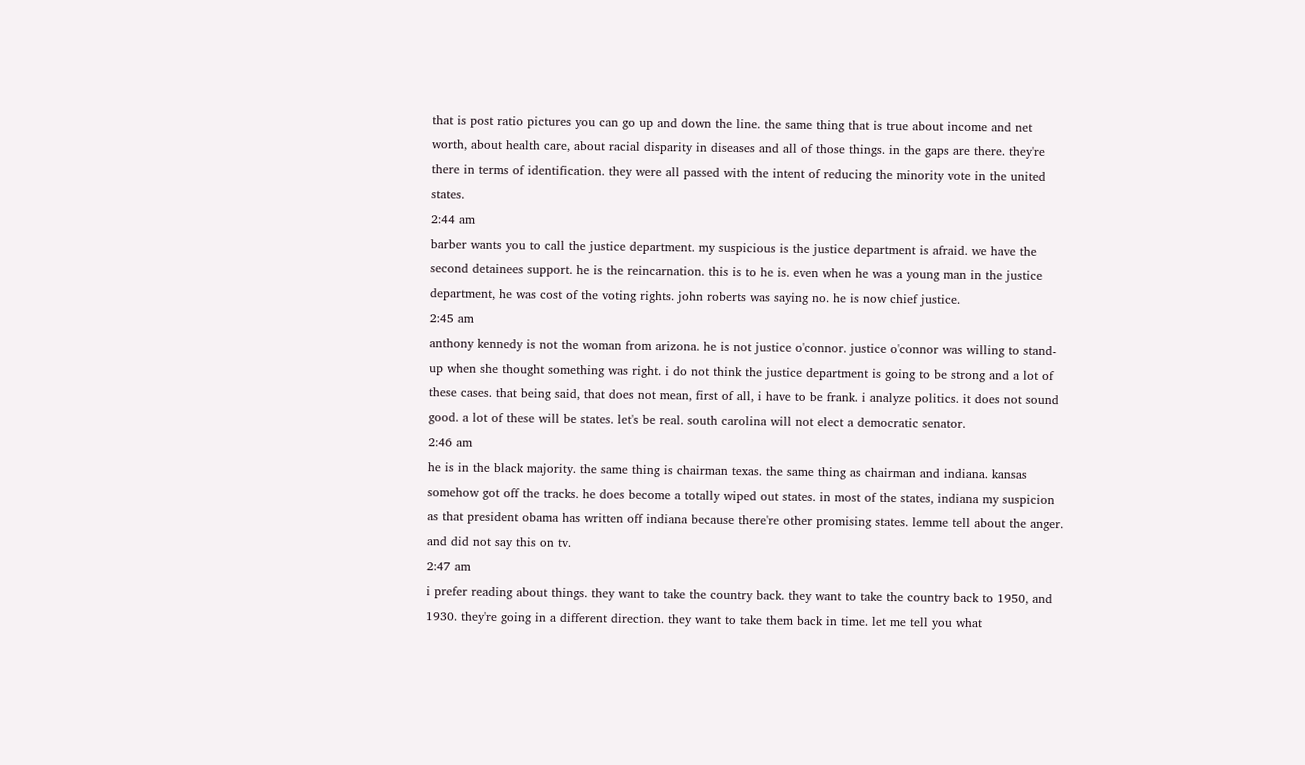that is post ratio pictures you can go up and down the line. the same thing that is true about income and net worth, about health care, about racial disparity in diseases and all of those things. in the gaps are there. they're there in terms of identification. they were all passed with the intent of reducing the minority vote in the united states.
2:44 am
barber wants you to call the justice department. my suspicious is the justice department is afraid. we have the second detainees support. he is the reincarnation. this is to he is. even when he was a young man in the justice department, he was cost of the voting rights. john roberts was saying no. he is now chief justice.
2:45 am
anthony kennedy is not the woman from arizona. he is not justice o'connor. justice o'connor was willing to stand-up when she thought something was right. i do not think the justice department is going to be strong and a lot of these cases. that being said, that does not mean, first of all, i have to be frank. i analyze politics. it does not sound good. a lot of these will be states. let's be real. south carolina will not elect a democratic senator.
2:46 am
he is in the black majority. the same thing is chairman texas. the same thing as chairman and indiana. kansas somehow got off the tracks. he does become a totally wiped out states. in most of the states, indiana my suspicion as that president obama has written off indiana because there're other promising states. lemme tell about the anger. and did not say this on tv.
2:47 am
i prefer reading about things. they want to take the country back. they want to take the country back to 1950, and 1930. they're going in a different direction. they want to take them back in time. let me tell you what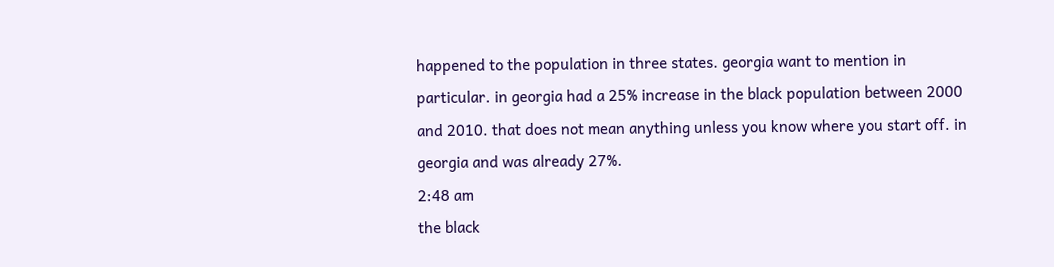happened to the population in three states. georgia want to mention in particular. in georgia had a 25% increase in the black population between 2000 and 2010. that does not mean anything unless you know where you start off. in georgia and was already 27%.
2:48 am
the black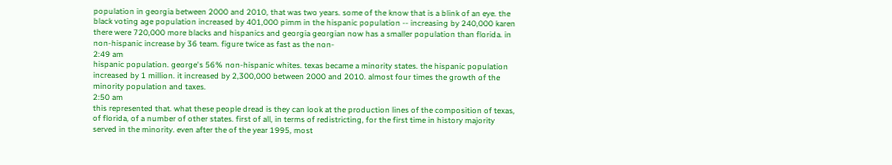population in georgia between 2000 and 2010, that was two years. some of the know that is a blink of an eye. the black voting age population increased by 401,000 pimm in the hispanic population -- increasing by 240,000 karen there were 720,000 more blacks and hispanics and georgia georgian now has a smaller population than florida. in non-hispanic increase by 36 team. figure twice as fast as the non-
2:49 am
hispanic population. george's 56% non-hispanic whites. texas became a minority states. the hispanic population increased by 1 million. it increased by 2,300,000 between 2000 and 2010. almost four times the growth of the minority population and taxes.
2:50 am
this represented that. what these people dread is they can look at the production lines of the composition of texas, of florida, of a number of other states. first of all, in terms of redistricting, for the first time in history majority served in the minority. even after the of the year 1995, most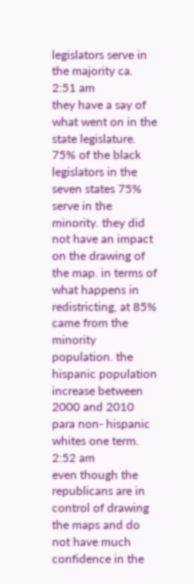legislators serve in the majority ca.
2:51 am
they have a say of what went on in the state legislature. 75% of the black legislators in the seven states 75% serve in the minority. they did not have an impact on the drawing of the map. in terms of what happens in redistricting, at 85% came from the minority population. the hispanic population increase between 2000 and 2010 para non- hispanic whites one term.
2:52 am
even though the republicans are in control of drawing the maps and do not have much confidence in the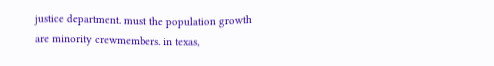justice department. must the population growth are minority crewmembers. in texas,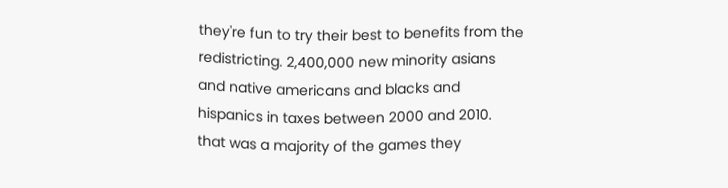they're fun to try their best to benefits from the redistricting. 2,400,000 new minority asians and native americans and blacks and hispanics in taxes between 2000 and 2010. that was a majority of the games they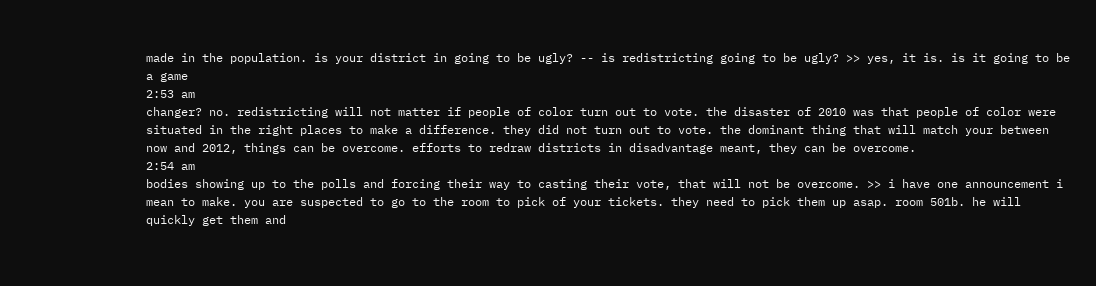made in the population. is your district in going to be ugly? -- is redistricting going to be ugly? >> yes, it is. is it going to be a game
2:53 am
changer? no. redistricting will not matter if people of color turn out to vote. the disaster of 2010 was that people of color were situated in the right places to make a difference. they did not turn out to vote. the dominant thing that will match your between now and 2012, things can be overcome. efforts to redraw districts in disadvantage meant, they can be overcome.
2:54 am
bodies showing up to the polls and forcing their way to casting their vote, that will not be overcome. >> i have one announcement i mean to make. you are suspected to go to the room to pick of your tickets. they need to pick them up asap. room 501b. he will quickly get them and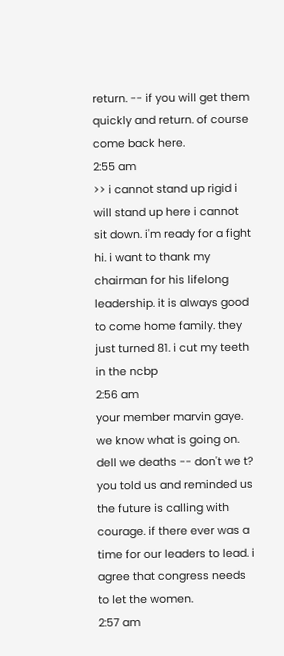return. -- if you will get them quickly and return. of course come back here.
2:55 am
>> i cannot stand up rigid i will stand up here i cannot sit down. i'm ready for a fight hi. i want to thank my chairman for his lifelong leadership. it is always good to come home family. they just turned 81. i cut my teeth in the ncbp
2:56 am
your member marvin gaye. we know what is going on. dell we deaths -- don't we t? you told us and reminded us the future is calling with courage. if there ever was a time for our leaders to lead. i agree that congress needs to let the women.
2:57 am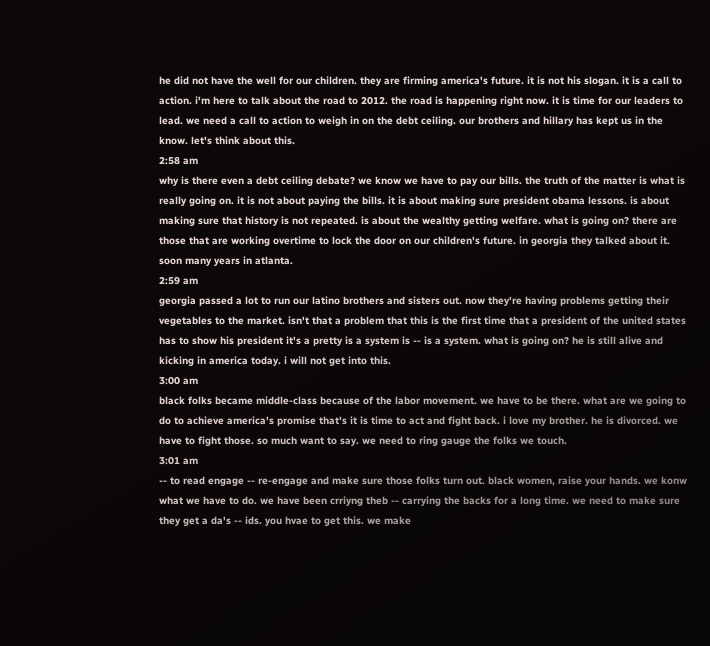he did not have the well for our children. they are firming america's future. it is not his slogan. it is a call to action. i'm here to talk about the road to 2012. the road is happening right now. it is time for our leaders to lead. we need a call to action to weigh in on the debt ceiling. our brothers and hillary has kept us in the know. let's think about this.
2:58 am
why is there even a debt ceiling debate? we know we have to pay our bills. the truth of the matter is what is really going on. it is not about paying the bills. it is about making sure president obama lessons. is about making sure that history is not repeated. is about the wealthy getting welfare. what is going on? there are those that are working overtime to lock the door on our children's future. in georgia they talked about it. soon many years in atlanta.
2:59 am
georgia passed a lot to run our latino brothers and sisters out. now they're having problems getting their vegetables to the market. isn't that a problem that this is the first time that a president of the united states has to show his president it's a pretty is a system is -- is a system. what is going on? he is still alive and kicking in america today. i will not get into this.
3:00 am
black folks became middle-class because of the labor movement. we have to be there. what are we going to do to achieve america's promise that's it is time to act and fight back. i love my brother. he is divorced. we have to fight those. so much want to say. we need to ring gauge the folks we touch.
3:01 am
-- to read engage -- re-engage and make sure those folks turn out. black women, raise your hands. we konw what we have to do. we have been crriyng theb -- carrying the backs for a long time. we need to make sure they get a da's -- ids. you hvae to get this. we make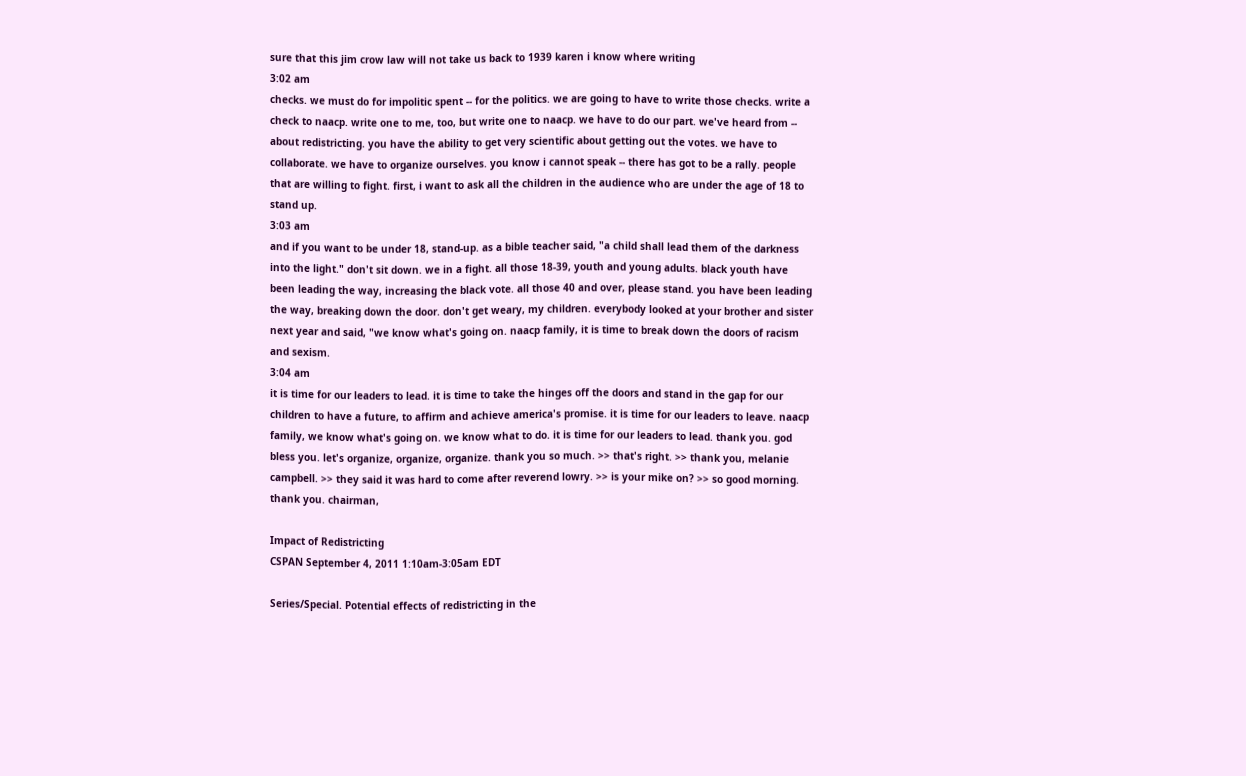sure that this jim crow law will not take us back to 1939 karen i know where writing
3:02 am
checks. we must do for impolitic spent -- for the politics. we are going to have to write those checks. write a check to naacp. write one to me, too, but write one to naacp. we have to do our part. we've heard from -- about redistricting. you have the ability to get very scientific about getting out the votes. we have to collaborate. we have to organize ourselves. you know i cannot speak -- there has got to be a rally. people that are willing to fight. first, i want to ask all the children in the audience who are under the age of 18 to stand up.
3:03 am
and if you want to be under 18, stand-up. as a bible teacher said, "a child shall lead them of the darkness into the light." don't sit down. we in a fight. all those 18-39, youth and young adults. black youth have been leading the way, increasing the black vote. all those 40 and over, please stand. you have been leading the way, breaking down the door. don't get weary, my children. everybody looked at your brother and sister next year and said, "we know what's going on. naacp family, it is time to break down the doors of racism and sexism.
3:04 am
it is time for our leaders to lead. it is time to take the hinges off the doors and stand in the gap for our children to have a future, to affirm and achieve america's promise. it is time for our leaders to leave. naacp family, we know what's going on. we know what to do. it is time for our leaders to lead. thank you. god bless you. let's organize, organize, organize. thank you so much. >> that's right. >> thank you, melanie campbell. >> they said it was hard to come after reverend lowry. >> is your mike on? >> so good morning. thank you. chairman,

Impact of Redistricting
CSPAN September 4, 2011 1:10am-3:05am EDT

Series/Special. Potential effects of redistricting in the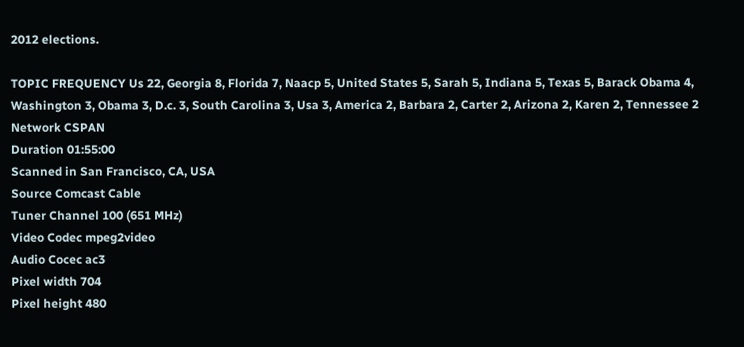2012 elections.

TOPIC FREQUENCY Us 22, Georgia 8, Florida 7, Naacp 5, United States 5, Sarah 5, Indiana 5, Texas 5, Barack Obama 4, Washington 3, Obama 3, D.c. 3, South Carolina 3, Usa 3, America 2, Barbara 2, Carter 2, Arizona 2, Karen 2, Tennessee 2
Network CSPAN
Duration 01:55:00
Scanned in San Francisco, CA, USA
Source Comcast Cable
Tuner Channel 100 (651 MHz)
Video Codec mpeg2video
Audio Cocec ac3
Pixel width 704
Pixel height 480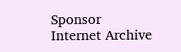Sponsor Internet Archive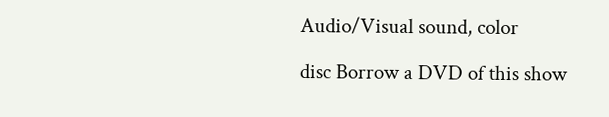Audio/Visual sound, color

disc Borrow a DVD of this show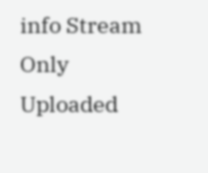info Stream Only
Uploaded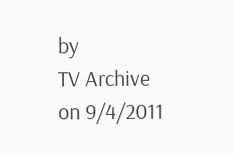by
TV Archive
on 9/4/2011